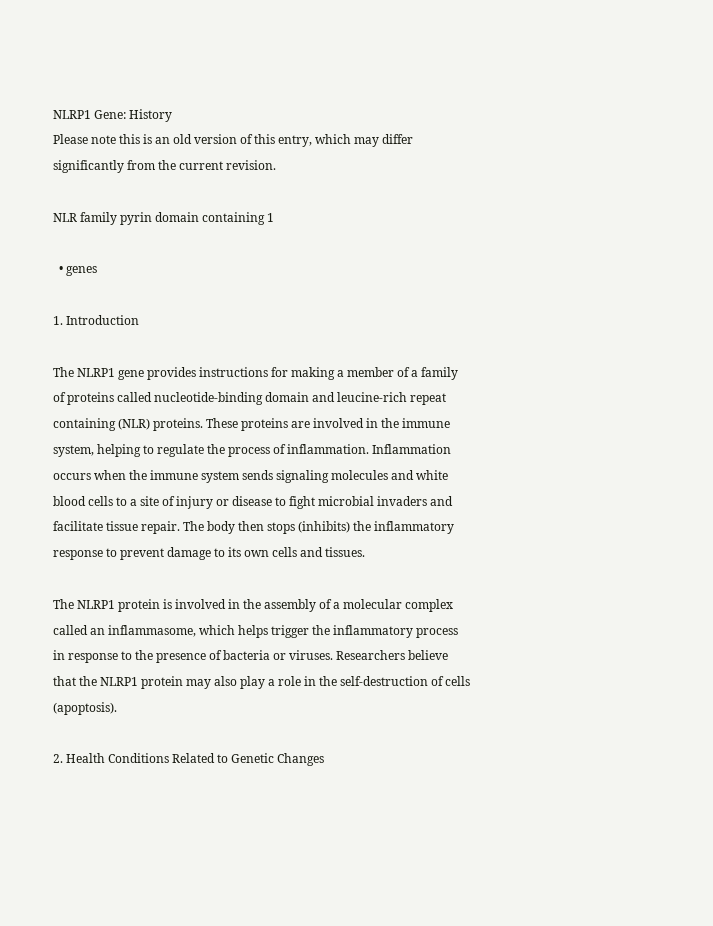NLRP1 Gene: History
Please note this is an old version of this entry, which may differ significantly from the current revision.

NLR family pyrin domain containing 1

  • genes

1. Introduction

The NLRP1 gene provides instructions for making a member of a family of proteins called nucleotide-binding domain and leucine-rich repeat containing (NLR) proteins. These proteins are involved in the immune system, helping to regulate the process of inflammation. Inflammation occurs when the immune system sends signaling molecules and white blood cells to a site of injury or disease to fight microbial invaders and facilitate tissue repair. The body then stops (inhibits) the inflammatory response to prevent damage to its own cells and tissues.

The NLRP1 protein is involved in the assembly of a molecular complex called an inflammasome, which helps trigger the inflammatory process in response to the presence of bacteria or viruses. Researchers believe that the NLRP1 protein may also play a role in the self-destruction of cells (apoptosis).

2. Health Conditions Related to Genetic Changes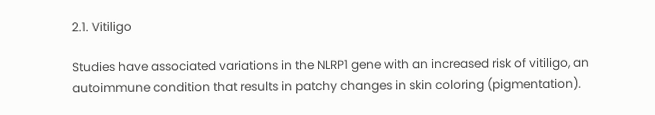2.1. Vitiligo

Studies have associated variations in the NLRP1 gene with an increased risk of vitiligo, an autoimmune condition that results in patchy changes in skin coloring (pigmentation).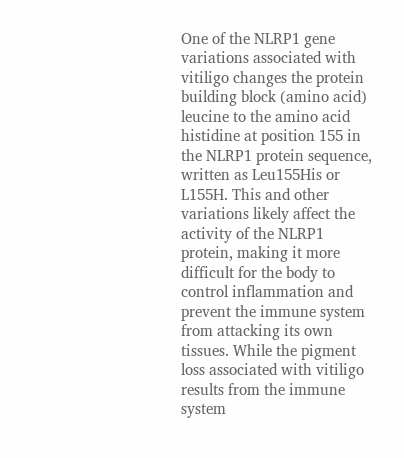One of the NLRP1 gene variations associated with vitiligo changes the protein building block (amino acid) leucine to the amino acid histidine at position 155 in the NLRP1 protein sequence, written as Leu155His or L155H. This and other variations likely affect the activity of the NLRP1 protein, making it more difficult for the body to control inflammation and prevent the immune system from attacking its own tissues. While the pigment loss associated with vitiligo results from the immune system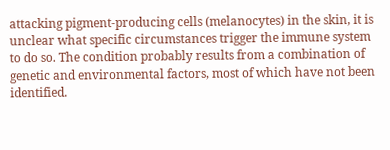attacking pigment-producing cells (melanocytes) in the skin, it is unclear what specific circumstances trigger the immune system to do so. The condition probably results from a combination of genetic and environmental factors, most of which have not been identified.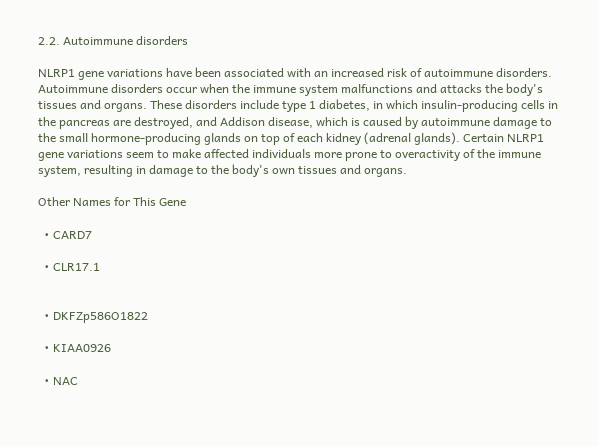2.2. Autoimmune disorders

NLRP1 gene variations have been associated with an increased risk of autoimmune disorders. Autoimmune disorders occur when the immune system malfunctions and attacks the body's tissues and organs. These disorders include type 1 diabetes, in which insulin-producing cells in the pancreas are destroyed, and Addison disease, which is caused by autoimmune damage to the small hormone-producing glands on top of each kidney (adrenal glands). Certain NLRP1 gene variations seem to make affected individuals more prone to overactivity of the immune system, resulting in damage to the body's own tissues and organs.

Other Names for This Gene

  • CARD7

  • CLR17.1


  • DKFZp586O1822

  • KIAA0926

  • NAC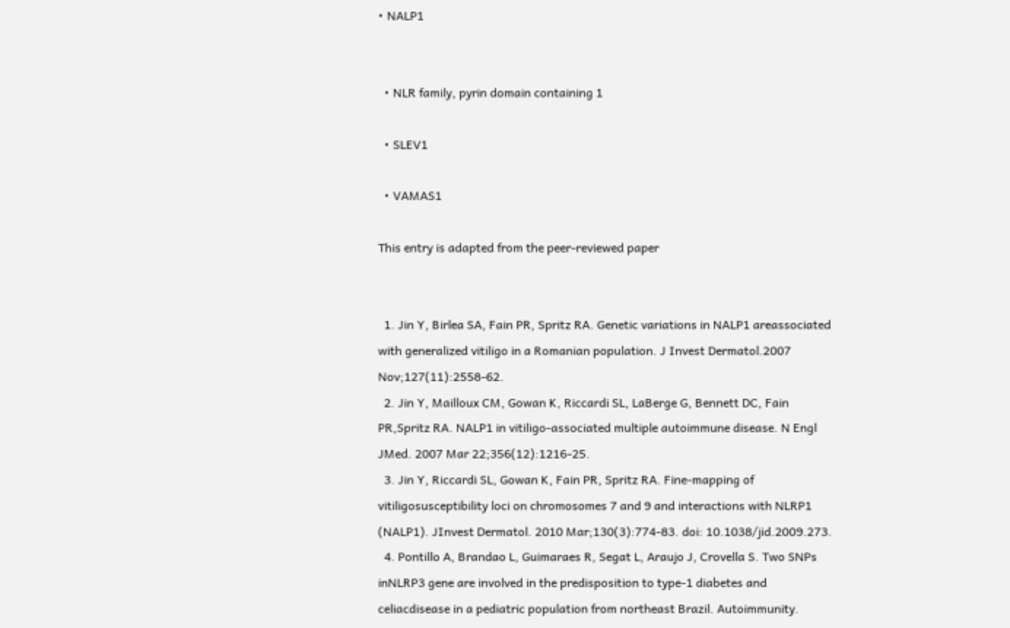• NALP1


  • NLR family, pyrin domain containing 1

  • SLEV1

  • VAMAS1

This entry is adapted from the peer-reviewed paper


  1. Jin Y, Birlea SA, Fain PR, Spritz RA. Genetic variations in NALP1 areassociated with generalized vitiligo in a Romanian population. J Invest Dermatol.2007 Nov;127(11):2558-62.
  2. Jin Y, Mailloux CM, Gowan K, Riccardi SL, LaBerge G, Bennett DC, Fain PR,Spritz RA. NALP1 in vitiligo-associated multiple autoimmune disease. N Engl JMed. 2007 Mar 22;356(12):1216-25.
  3. Jin Y, Riccardi SL, Gowan K, Fain PR, Spritz RA. Fine-mapping of vitiligosusceptibility loci on chromosomes 7 and 9 and interactions with NLRP1 (NALP1). JInvest Dermatol. 2010 Mar;130(3):774-83. doi: 10.1038/jid.2009.273.
  4. Pontillo A, Brandao L, Guimaraes R, Segat L, Araujo J, Crovella S. Two SNPs inNLRP3 gene are involved in the predisposition to type-1 diabetes and celiacdisease in a pediatric population from northeast Brazil. Autoimmunity.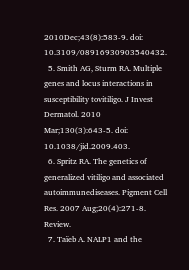2010Dec;43(8):583-9. doi: 10.3109/08916930903540432.
  5. Smith AG, Sturm RA. Multiple genes and locus interactions in susceptibility tovitiligo. J Invest Dermatol. 2010 Mar;130(3):643-5. doi: 10.1038/jid.2009.403.
  6. Spritz RA. The genetics of generalized vitiligo and associated autoimmunediseases. Pigment Cell Res. 2007 Aug;20(4):271-8. Review.
  7. Taïeb A. NALP1 and the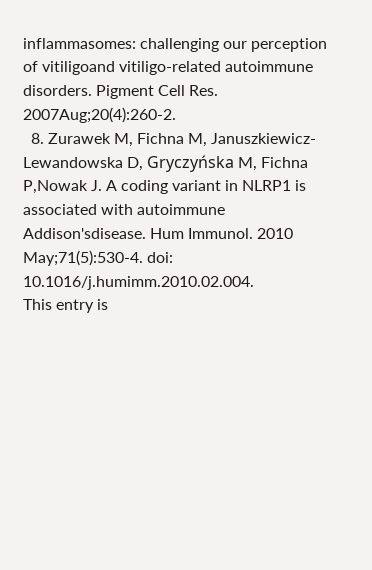inflammasomes: challenging our perception of vitiligoand vitiligo-related autoimmune disorders. Pigment Cell Res. 2007Aug;20(4):260-2.
  8. Zurawek M, Fichna M, Januszkiewicz-Lewandowska D, Gryczyńska M, Fichna P,Nowak J. A coding variant in NLRP1 is associated with autoimmune Addison'sdisease. Hum Immunol. 2010 May;71(5):530-4. doi: 10.1016/j.humimm.2010.02.004.
This entry is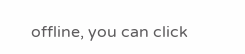offline, you can click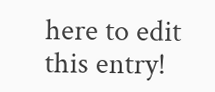here to edit this entry!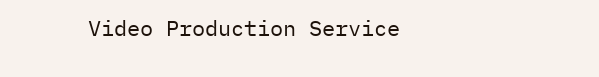Video Production Service